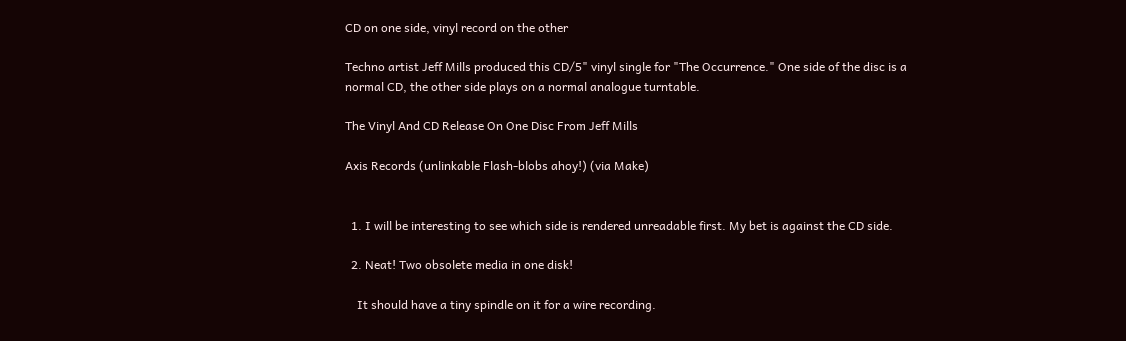CD on one side, vinyl record on the other

Techno artist Jeff Mills produced this CD/5" vinyl single for "The Occurrence." One side of the disc is a normal CD, the other side plays on a normal analogue turntable.

The Vinyl And CD Release On One Disc From Jeff Mills

Axis Records (unlinkable Flash-blobs ahoy!) (via Make)


  1. I will be interesting to see which side is rendered unreadable first. My bet is against the CD side.

  2. Neat! Two obsolete media in one disk!

    It should have a tiny spindle on it for a wire recording.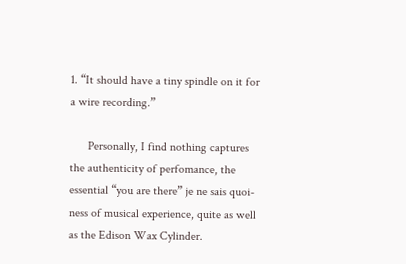1. “It should have a tiny spindle on it for a wire recording.”

      Personally, I find nothing captures the authenticity of perfomance, the essential “you are there” je ne sais quoi-ness of musical experience, quite as well as the Edison Wax Cylinder.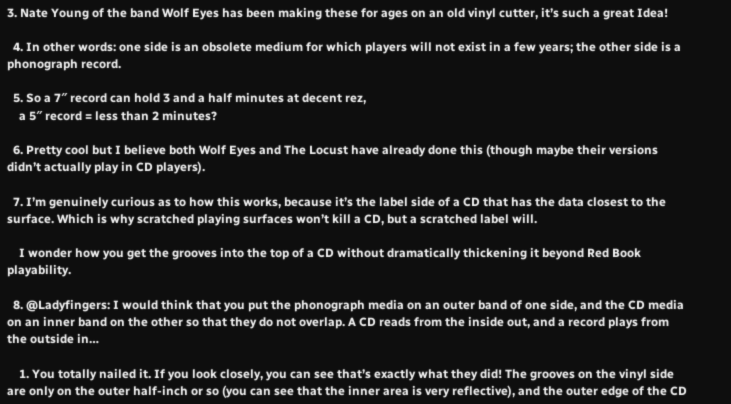3. Nate Young of the band Wolf Eyes has been making these for ages on an old vinyl cutter, it’s such a great Idea!

  4. In other words: one side is an obsolete medium for which players will not exist in a few years; the other side is a phonograph record.

  5. So a 7″ record can hold 3 and a half minutes at decent rez,
    a 5″ record = less than 2 minutes?

  6. Pretty cool but I believe both Wolf Eyes and The Locust have already done this (though maybe their versions didn’t actually play in CD players).

  7. I’m genuinely curious as to how this works, because it’s the label side of a CD that has the data closest to the surface. Which is why scratched playing surfaces won’t kill a CD, but a scratched label will.

    I wonder how you get the grooves into the top of a CD without dramatically thickening it beyond Red Book playability.

  8. @Ladyfingers: I would think that you put the phonograph media on an outer band of one side, and the CD media on an inner band on the other so that they do not overlap. A CD reads from the inside out, and a record plays from the outside in…

    1. You totally nailed it. If you look closely, you can see that’s exactly what they did! The grooves on the vinyl side are only on the outer half-inch or so (you can see that the inner area is very reflective), and the outer edge of the CD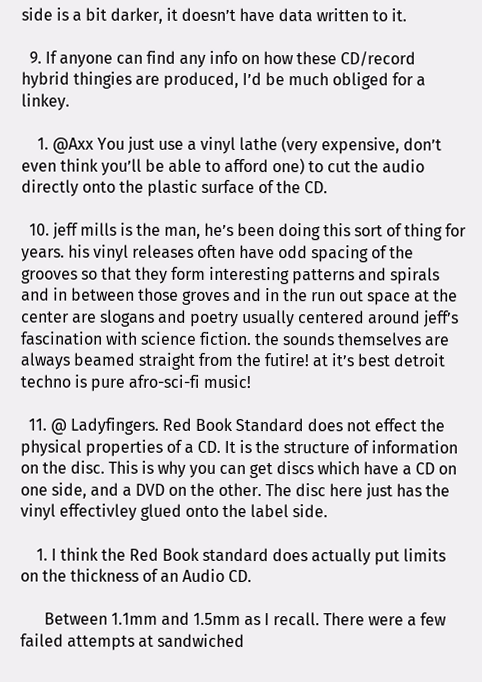side is a bit darker, it doesn’t have data written to it.

  9. If anyone can find any info on how these CD/record hybrid thingies are produced, I’d be much obliged for a linkey.

    1. @Axx You just use a vinyl lathe (very expensive, don’t even think you’ll be able to afford one) to cut the audio directly onto the plastic surface of the CD.

  10. jeff mills is the man, he’s been doing this sort of thing for years. his vinyl releases often have odd spacing of the grooves so that they form interesting patterns and spirals and in between those groves and in the run out space at the center are slogans and poetry usually centered around jeff’s fascination with science fiction. the sounds themselves are always beamed straight from the futire! at it’s best detroit techno is pure afro-sci-fi music!

  11. @ Ladyfingers. Red Book Standard does not effect the physical properties of a CD. It is the structure of information on the disc. This is why you can get discs which have a CD on one side, and a DVD on the other. The disc here just has the vinyl effectivley glued onto the label side.

    1. I think the Red Book standard does actually put limits on the thickness of an Audio CD.

      Between 1.1mm and 1.5mm as I recall. There were a few failed attempts at sandwiched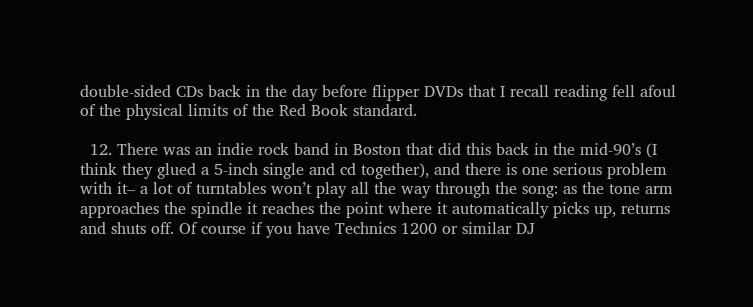double-sided CDs back in the day before flipper DVDs that I recall reading fell afoul of the physical limits of the Red Book standard.

  12. There was an indie rock band in Boston that did this back in the mid-90’s (I think they glued a 5-inch single and cd together), and there is one serious problem with it– a lot of turntables won’t play all the way through the song: as the tone arm approaches the spindle it reaches the point where it automatically picks up, returns and shuts off. Of course if you have Technics 1200 or similar DJ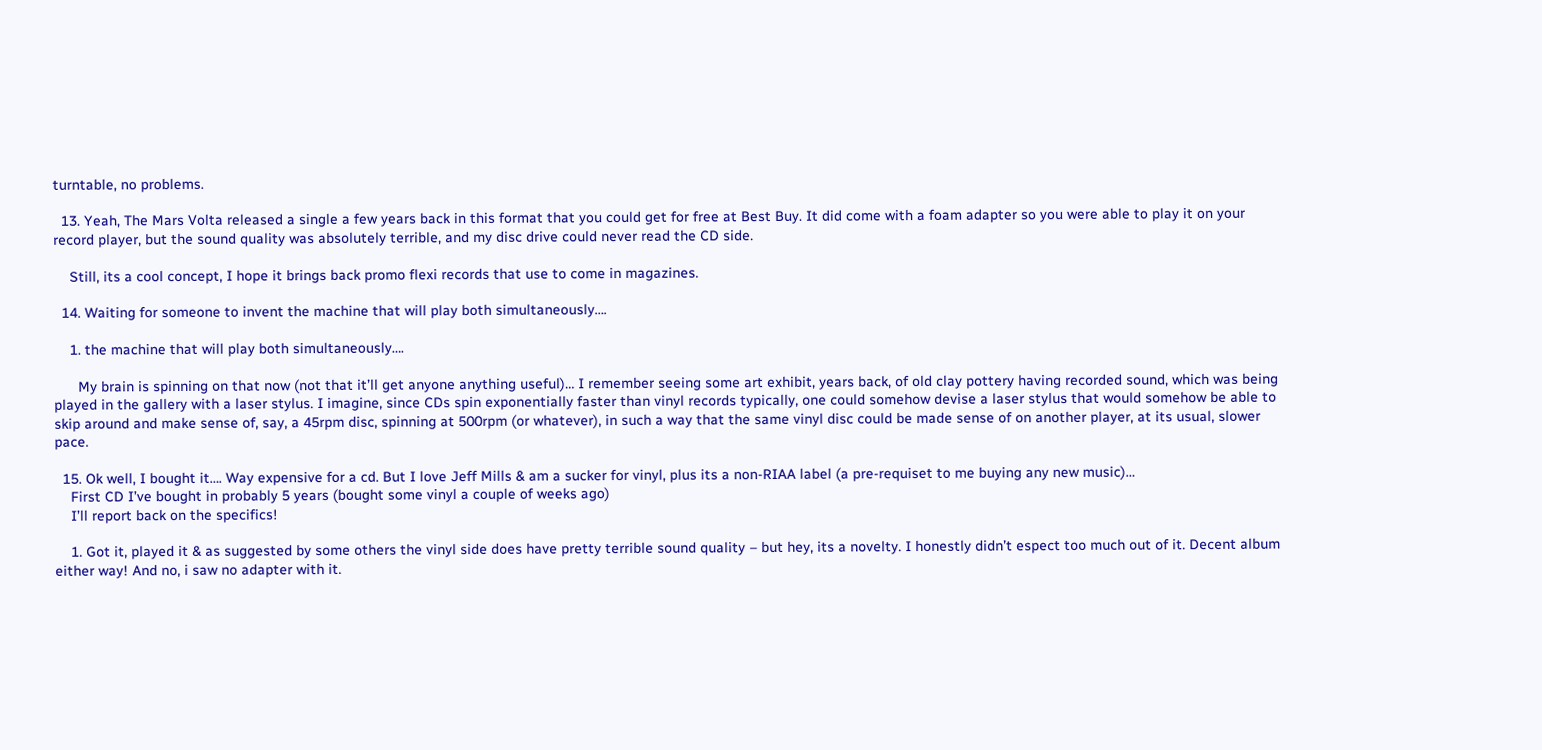turntable, no problems.

  13. Yeah, The Mars Volta released a single a few years back in this format that you could get for free at Best Buy. It did come with a foam adapter so you were able to play it on your record player, but the sound quality was absolutely terrible, and my disc drive could never read the CD side.

    Still, its a cool concept, I hope it brings back promo flexi records that use to come in magazines.

  14. Waiting for someone to invent the machine that will play both simultaneously….

    1. the machine that will play both simultaneously….

      My brain is spinning on that now (not that it’ll get anyone anything useful)… I remember seeing some art exhibit, years back, of old clay pottery having recorded sound, which was being played in the gallery with a laser stylus. I imagine, since CDs spin exponentially faster than vinyl records typically, one could somehow devise a laser stylus that would somehow be able to skip around and make sense of, say, a 45rpm disc, spinning at 500rpm (or whatever), in such a way that the same vinyl disc could be made sense of on another player, at its usual, slower pace.

  15. Ok well, I bought it…. Way expensive for a cd. But I love Jeff Mills & am a sucker for vinyl, plus its a non-RIAA label (a pre-requiset to me buying any new music)…
    First CD I’ve bought in probably 5 years (bought some vinyl a couple of weeks ago)
    I’ll report back on the specifics!

    1. Got it, played it & as suggested by some others the vinyl side does have pretty terrible sound quality – but hey, its a novelty. I honestly didn’t espect too much out of it. Decent album either way! And no, i saw no adapter with it.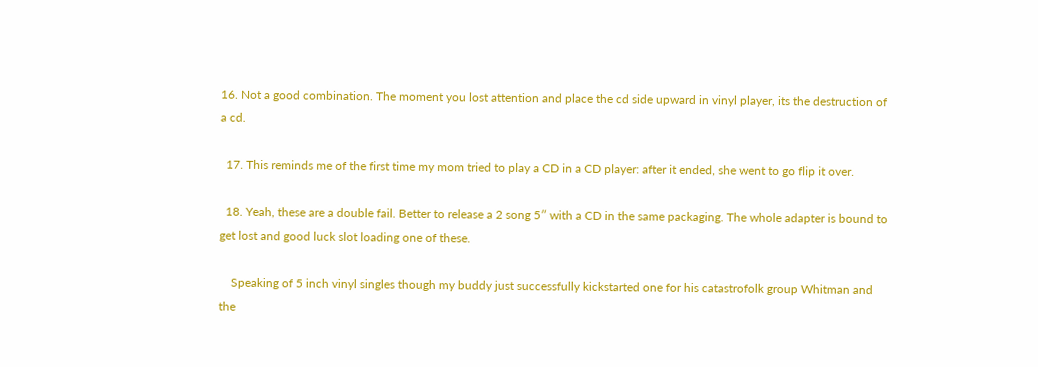16. Not a good combination. The moment you lost attention and place the cd side upward in vinyl player, its the destruction of a cd.

  17. This reminds me of the first time my mom tried to play a CD in a CD player: after it ended, she went to go flip it over.

  18. Yeah, these are a double fail. Better to release a 2 song 5″ with a CD in the same packaging. The whole adapter is bound to get lost and good luck slot loading one of these.

    Speaking of 5 inch vinyl singles though my buddy just successfully kickstarted one for his catastrofolk group Whitman and the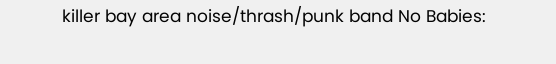killer bay area noise/thrash/punk band No Babies: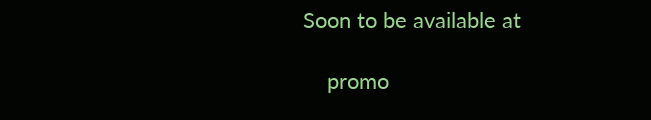Soon to be available at

    promo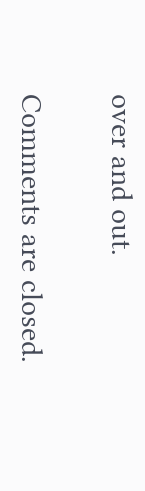over and out.

Comments are closed.